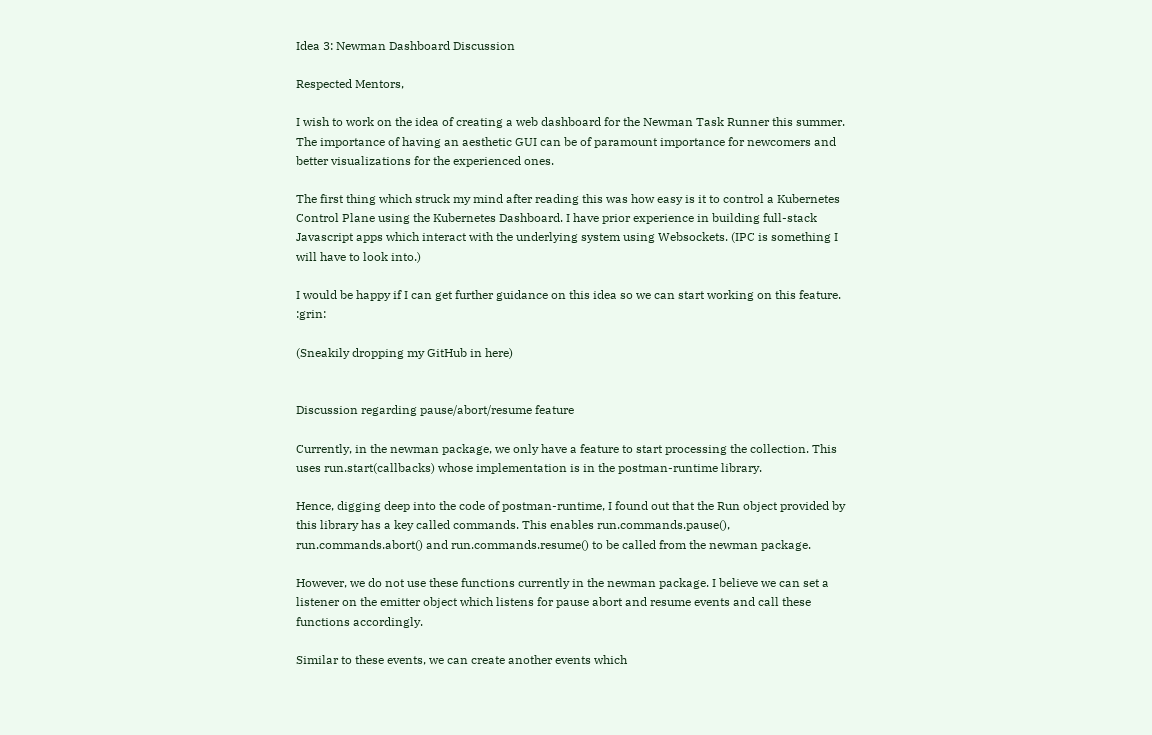Idea 3: Newman Dashboard Discussion

Respected Mentors,

I wish to work on the idea of creating a web dashboard for the Newman Task Runner this summer. The importance of having an aesthetic GUI can be of paramount importance for newcomers and better visualizations for the experienced ones.

The first thing which struck my mind after reading this was how easy is it to control a Kubernetes Control Plane using the Kubernetes Dashboard. I have prior experience in building full-stack Javascript apps which interact with the underlying system using Websockets. (IPC is something I will have to look into.)

I would be happy if I can get further guidance on this idea so we can start working on this feature. :grin:

(Sneakily dropping my GitHub in here)


Discussion regarding pause/abort/resume feature

Currently, in the newman package, we only have a feature to start processing the collection. This uses run.start(callbacks) whose implementation is in the postman-runtime library.

Hence, digging deep into the code of postman-runtime, I found out that the Run object provided by this library has a key called commands. This enables run.commands.pause(), run.commands.abort() and run.commands.resume() to be called from the newman package.

However, we do not use these functions currently in the newman package. I believe we can set a listener on the emitter object which listens for pause abort and resume events and call these functions accordingly.

Similar to these events, we can create another events which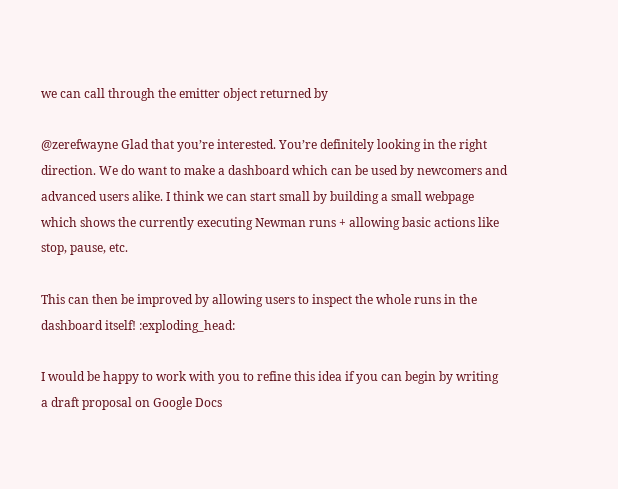we can call through the emitter object returned by

@zerefwayne Glad that you’re interested. You’re definitely looking in the right direction. We do want to make a dashboard which can be used by newcomers and advanced users alike. I think we can start small by building a small webpage which shows the currently executing Newman runs + allowing basic actions like stop, pause, etc.

This can then be improved by allowing users to inspect the whole runs in the dashboard itself! :exploding_head:

I would be happy to work with you to refine this idea if you can begin by writing a draft proposal on Google Docs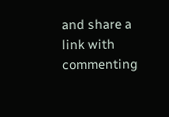and share a link with commenting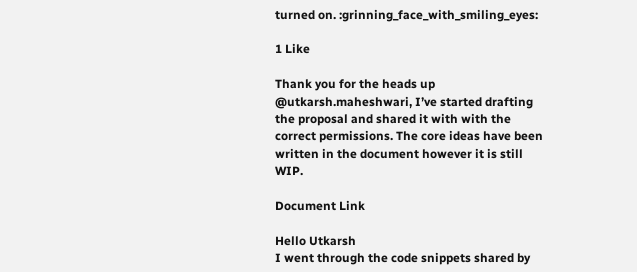turned on. :grinning_face_with_smiling_eyes:

1 Like

Thank you for the heads up @utkarsh.maheshwari, I’ve started drafting the proposal and shared it with with the correct permissions. The core ideas have been written in the document however it is still WIP.

Document Link

Hello Utkarsh
I went through the code snippets shared by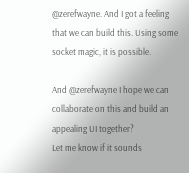@zerefwayne. And I got a feeling that we can build this. Using some socket magic, it is possible.

And @zerefwayne I hope we can collaborate on this and build an appealing UI together?
Let me know if it sounds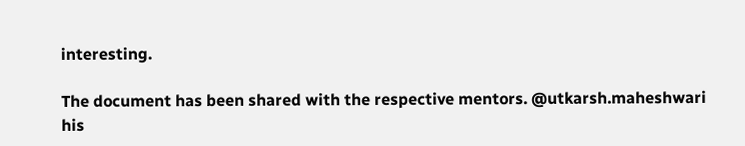interesting.

The document has been shared with the respective mentors. @utkarsh.maheshwari his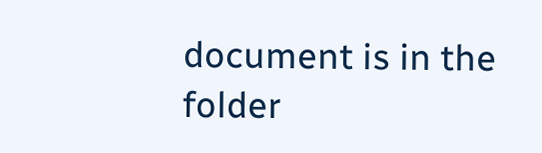document is in the folder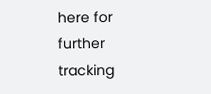here for further tracking